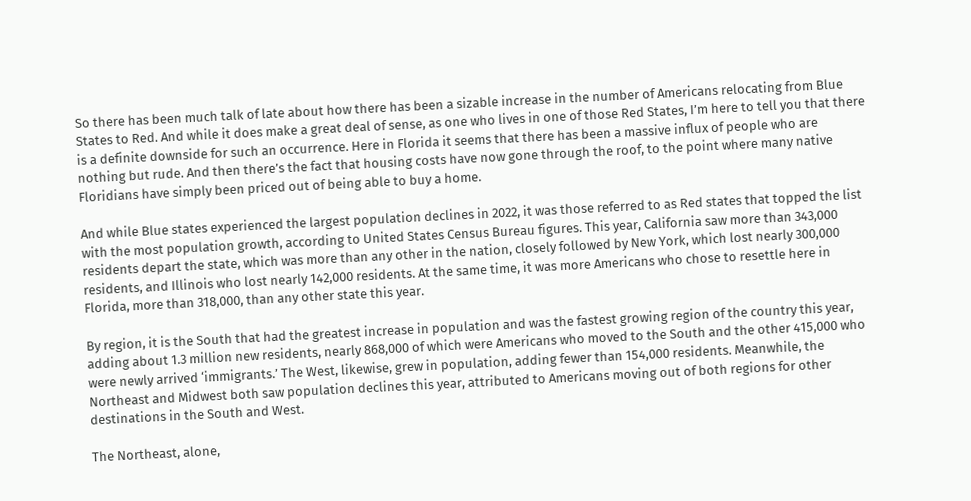So there has been much talk of late about how there has been a sizable increase in the number of Americans relocating from Blue States to Red. And while it does make a great deal of sense, as one who lives in one of those Red States, I’m here to tell you that there is a definite downside for such an occurrence. Here in Florida it seems that there has been a massive influx of people who are nothing but rude. And then there’s the fact that housing costs have now gone through the roof, to the point where many native Floridians have simply been priced out of being able to buy a home.

And while Blue states experienced the largest population declines in 2022, it was those referred to as Red states that topped the list with the most population growth, according to United States Census Bureau figures. This year, California saw more than 343,000 residents depart the state, which was more than any other in the nation, closely followed by New York, which lost nearly 300,000 residents, and Illinois who lost nearly 142,000 residents. At the same time, it was more Americans who chose to resettle here in Florida, more than 318,000, than any other state this year.

By region, it is the South that had the greatest increase in population and was the fastest growing region of the country this year, adding about 1.3 million new residents, nearly 868,000 of which were Americans who moved to the South and the other 415,000 who were newly arrived ‘immigrants.’ The West, likewise, grew in population, adding fewer than 154,000 residents. Meanwhile, the Northeast and Midwest both saw population declines this year, attributed to Americans moving out of both regions for other destinations in the South and West.

The Northeast, alone,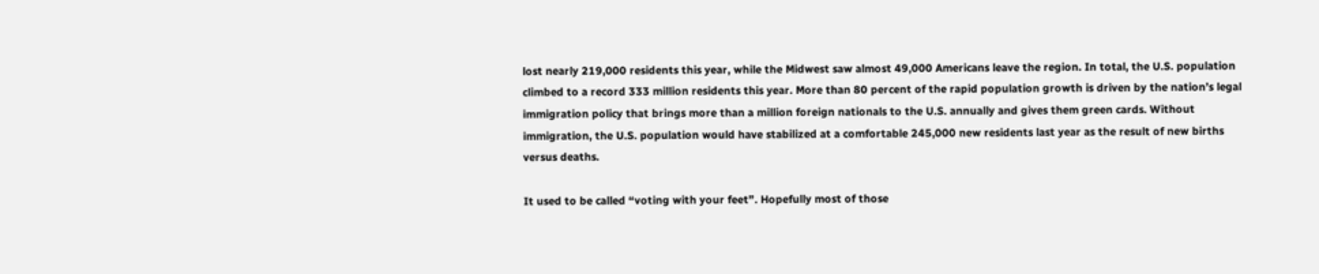lost nearly 219,000 residents this year, while the Midwest saw almost 49,000 Americans leave the region. In total, the U.S. population climbed to a record 333 million residents this year. More than 80 percent of the rapid population growth is driven by the nation’s legal immigration policy that brings more than a million foreign nationals to the U.S. annually and gives them green cards. Without immigration, the U.S. population would have stabilized at a comfortable 245,000 new residents last year as the result of new births versus deaths.

It used to be called “voting with your feet”. Hopefully most of those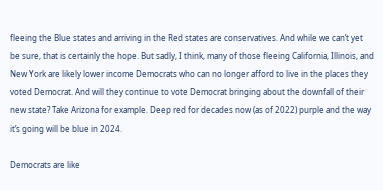fleeing the Blue states and arriving in the Red states are conservatives. And while we can’t yet be sure, that is certainly the hope. But sadly, I think, many of those fleeing California, Illinois, and New York are likely lower income Democrats who can no longer afford to live in the places they voted Democrat. And will they continue to vote Democrat bringing about the downfall of their new state? Take Arizona for example. Deep red for decades now (as of 2022) purple and the way it’s going will be blue in 2024.

Democrats are like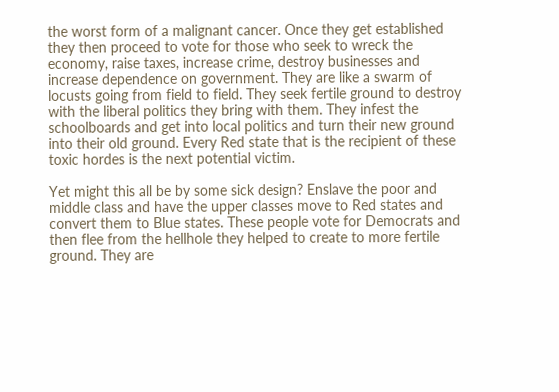the worst form of a malignant cancer. Once they get established they then proceed to vote for those who seek to wreck the economy, raise taxes, increase crime, destroy businesses and increase dependence on government. They are like a swarm of locusts going from field to field. They seek fertile ground to destroy with the liberal politics they bring with them. They infest the schoolboards and get into local politics and turn their new ground into their old ground. Every Red state that is the recipient of these toxic hordes is the next potential victim.

Yet might this all be by some sick design? Enslave the poor and middle class and have the upper classes move to Red states and convert them to Blue states. These people vote for Democrats and then flee from the hellhole they helped to create to more fertile ground. They are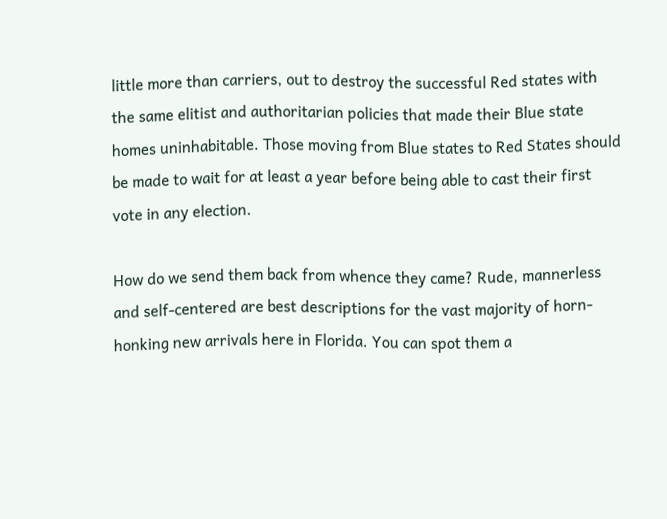little more than carriers, out to destroy the successful Red states with the same elitist and authoritarian policies that made their Blue state homes uninhabitable. Those moving from Blue states to Red States should be made to wait for at least a year before being able to cast their first vote in any election.

How do we send them back from whence they came? Rude, mannerless and self-centered are best descriptions for the vast majority of horn-honking new arrivals here in Florida. You can spot them a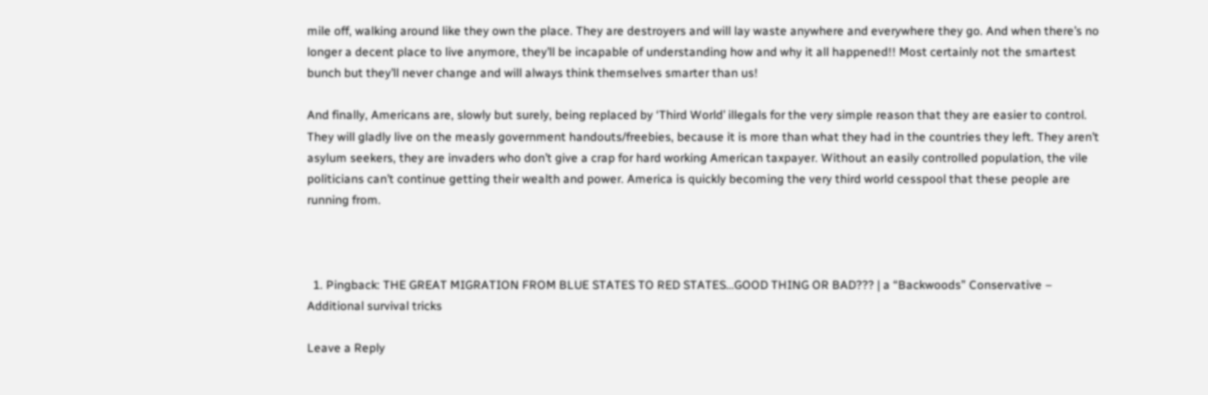mile off, walking around like they own the place. They are destroyers and will lay waste anywhere and everywhere they go. And when there’s no longer a decent place to live anymore, they’ll be incapable of understanding how and why it all happened!! Most certainly not the smartest bunch but they’ll never change and will always think themselves smarter than us!

And finally, Americans are, slowly but surely, being replaced by ‘Third World’ illegals for the very simple reason that they are easier to control. They will gladly live on the measly government handouts/freebies, because it is more than what they had in the countries they left. They aren’t asylum seekers, they are invaders who don’t give a crap for hard working American taxpayer. Without an easily controlled population, the vile politicians can’t continue getting their wealth and power. America is quickly becoming the very third world cesspool that these people are running from.



  1. Pingback: THE GREAT MIGRATION FROM BLUE STATES TO RED STATES…GOOD THING OR BAD??? | a “Backwoods” Conservative – Additional survival tricks

Leave a Reply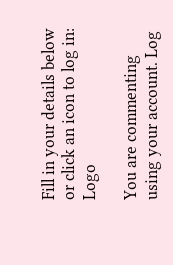Fill in your details below or click an icon to log in: Logo

You are commenting using your account. Log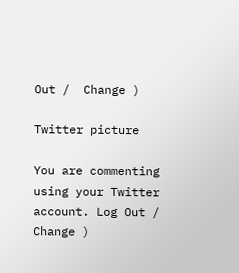Out /  Change )

Twitter picture

You are commenting using your Twitter account. Log Out /  Change )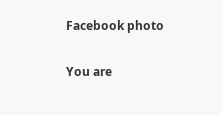Facebook photo

You are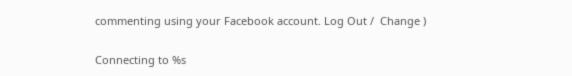commenting using your Facebook account. Log Out /  Change )

Connecting to %s